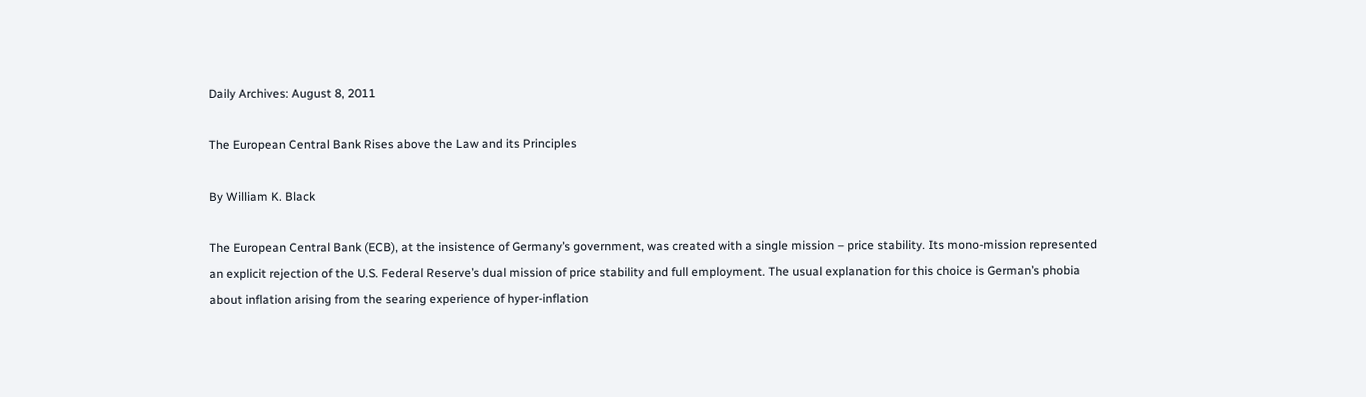Daily Archives: August 8, 2011

The European Central Bank Rises above the Law and its Principles

By William K. Black

The European Central Bank (ECB), at the insistence of Germany’s government, was created with a single mission – price stability. Its mono-mission represented an explicit rejection of the U.S. Federal Reserve’s dual mission of price stability and full employment. The usual explanation for this choice is German’s phobia about inflation arising from the searing experience of hyper-inflation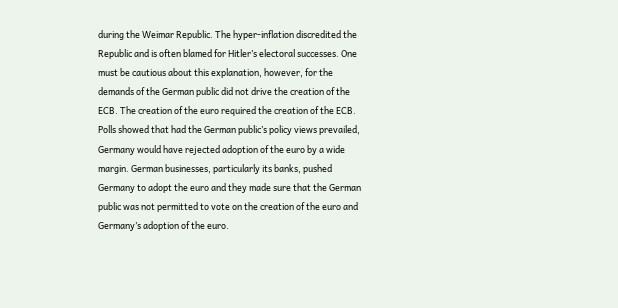during the Weimar Republic. The hyper-inflation discredited the Republic and is often blamed for Hitler’s electoral successes. One must be cautious about this explanation, however, for the demands of the German public did not drive the creation of the ECB. The creation of the euro required the creation of the ECB. Polls showed that had the German public’s policy views prevailed, Germany would have rejected adoption of the euro by a wide margin. German businesses, particularly its banks, pushed Germany to adopt the euro and they made sure that the German public was not permitted to vote on the creation of the euro and Germany’s adoption of the euro.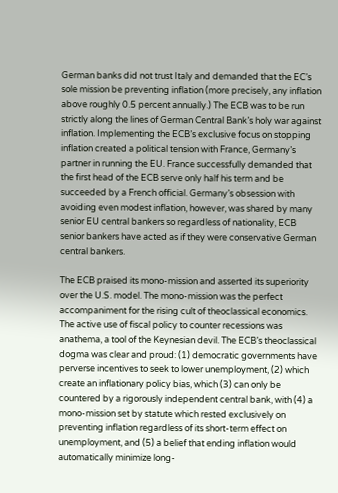German banks did not trust Italy and demanded that the EC’s sole mission be preventing inflation (more precisely, any inflation above roughly 0.5 percent annually.) The ECB was to be run strictly along the lines of German Central Bank’s holy war against inflation. Implementing the ECB’s exclusive focus on stopping inflation created a political tension with France, Germany’s partner in running the EU. France successfully demanded that the first head of the ECB serve only half his term and be succeeded by a French official. Germany’s obsession with avoiding even modest inflation, however, was shared by many senior EU central bankers so regardless of nationality, ECB senior bankers have acted as if they were conservative German central bankers.

The ECB praised its mono-mission and asserted its superiority over the U.S. model. The mono-mission was the perfect accompaniment for the rising cult of theoclassical economics. The active use of fiscal policy to counter recessions was anathema, a tool of the Keynesian devil. The ECB’s theoclassical dogma was clear and proud: (1) democratic governments have perverse incentives to seek to lower unemployment, (2) which create an inflationary policy bias, which (3) can only be countered by a rigorously independent central bank, with (4) a mono-mission set by statute which rested exclusively on preventing inflation regardless of its short-term effect on unemployment, and (5) a belief that ending inflation would automatically minimize long-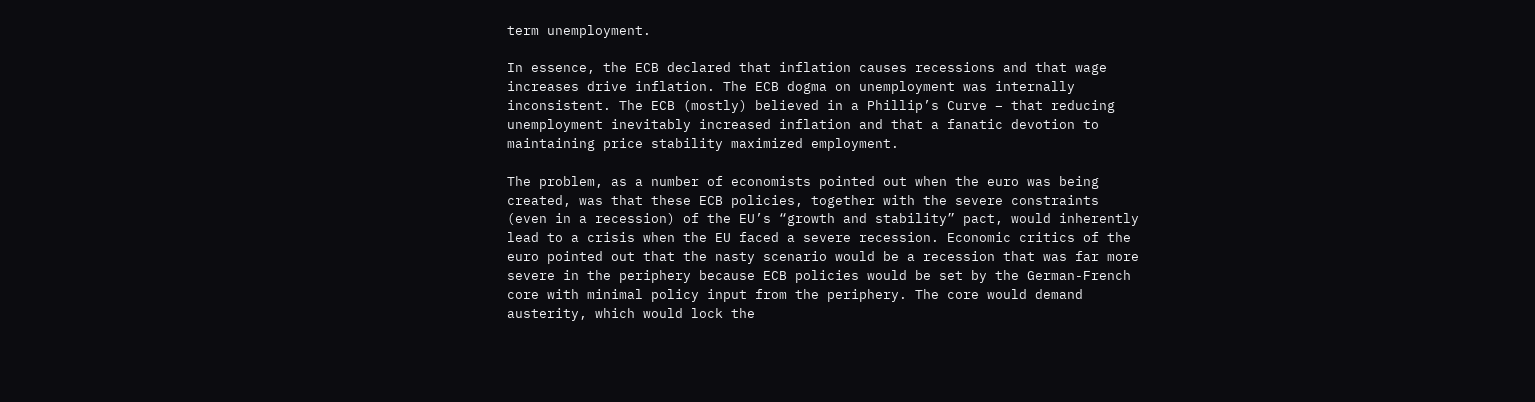term unemployment.

In essence, the ECB declared that inflation causes recessions and that wage increases drive inflation. The ECB dogma on unemployment was internally inconsistent. The ECB (mostly) believed in a Phillip’s Curve – that reducing unemployment inevitably increased inflation and that a fanatic devotion to maintaining price stability maximized employment.

The problem, as a number of economists pointed out when the euro was being created, was that these ECB policies, together with the severe constraints (even in a recession) of the EU’s “growth and stability” pact, would inherently lead to a crisis when the EU faced a severe recession. Economic critics of the euro pointed out that the nasty scenario would be a recession that was far more severe in the periphery because ECB policies would be set by the German-French core with minimal policy input from the periphery. The core would demand austerity, which would lock the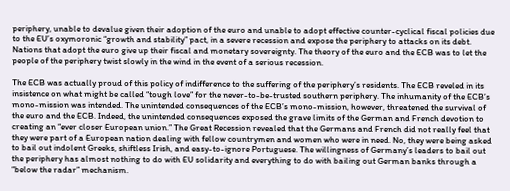periphery, unable to devalue given their adoption of the euro and unable to adopt effective counter-cyclical fiscal policies due to the EU’s oxymoronic “growth and stability” pact, in a severe recession and expose the periphery to attacks on its debt. Nations that adopt the euro give up their fiscal and monetary sovereignty. The theory of the euro and the ECB was to let the people of the periphery twist slowly in the wind in the event of a serious recession.

The ECB was actually proud of this policy of indifference to the suffering of the periphery’s residents. The ECB reveled in its insistence on what might be called “tough love” for the never-to-be-trusted southern periphery. The inhumanity of the ECB’s mono-mission was intended. The unintended consequences of the ECB’s mono-mission, however, threatened the survival of the euro and the ECB. Indeed, the unintended consequences exposed the grave limits of the German and French devotion to creating an “ever closer European union.” The Great Recession revealed that the Germans and French did not really feel that they were part of a European nation dealing with fellow countrymen and women who were in need. No, they were being asked to bail out indolent Greeks, shiftless Irish, and easy-to-ignore Portuguese. The willingness of Germany’s leaders to bail out the periphery has almost nothing to do with EU solidarity and everything to do with bailing out German banks through a “below the radar” mechanism.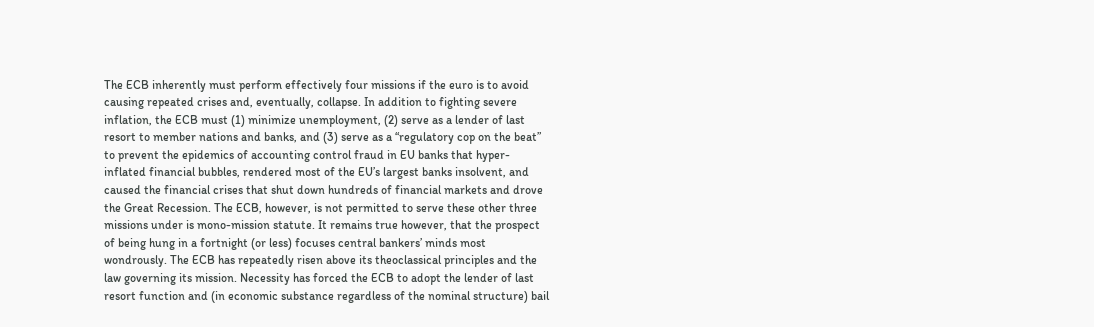The ECB inherently must perform effectively four missions if the euro is to avoid causing repeated crises and, eventually, collapse. In addition to fighting severe inflation, the ECB must (1) minimize unemployment, (2) serve as a lender of last resort to member nations and banks, and (3) serve as a “regulatory cop on the beat” to prevent the epidemics of accounting control fraud in EU banks that hyper-inflated financial bubbles, rendered most of the EU’s largest banks insolvent, and caused the financial crises that shut down hundreds of financial markets and drove the Great Recession. The ECB, however, is not permitted to serve these other three missions under is mono-mission statute. It remains true however, that the prospect of being hung in a fortnight (or less) focuses central bankers’ minds most wondrously. The ECB has repeatedly risen above its theoclassical principles and the law governing its mission. Necessity has forced the ECB to adopt the lender of last resort function and (in economic substance regardless of the nominal structure) bail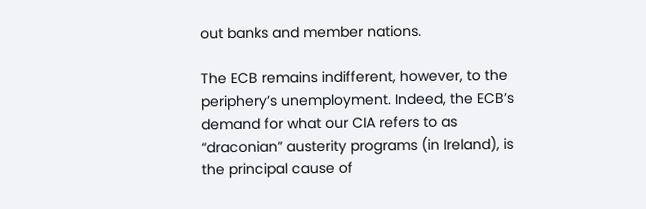out banks and member nations.

The ECB remains indifferent, however, to the periphery’s unemployment. Indeed, the ECB’s demand for what our CIA refers to as “draconian” austerity programs (in Ireland), is the principal cause of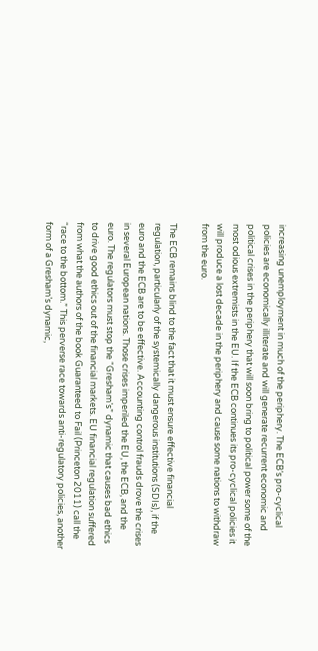increasing unemployment in much of the periphery. The ECB’s pro-cyclical policies are economically illiterate and will generate recurrent economic and political crises in the periphery that will soon bring to political power some of the most odious extremists in the EU. If the ECB continues its pro-cyclical policies it will produce a lost decade in the periphery and cause some nations to withdraw from the euro.

The ECB remains blind to the fact that it must ensure effective financial regulation, particularly of the systemically dangerous institutions (SDIs), if the euro and the ECB are to be effective. Accounting control frauds drove the crises in several European nations. Those crises imperiled the EU, the ECB, and the euro. The regulators must stop the “Gresham’s” dynamic that causes bad ethics to drive good ethics out of the financial markets. EU financial regulation suffered from what the authors of the book Guaranteed to Fail (Princeton 2011) call the “race to the bottom.” This perverse race towards anti-regulatory policies, another form of a Gresham’s dynamic,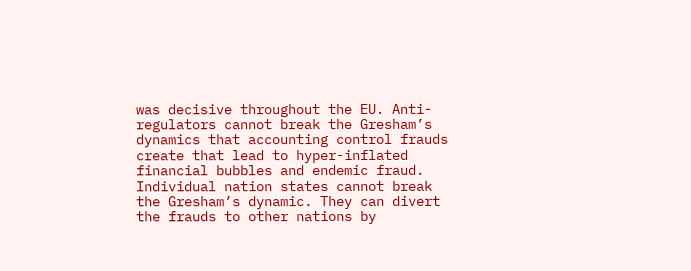was decisive throughout the EU. Anti-regulators cannot break the Gresham’s dynamics that accounting control frauds create that lead to hyper-inflated financial bubbles and endemic fraud. Individual nation states cannot break the Gresham’s dynamic. They can divert the frauds to other nations by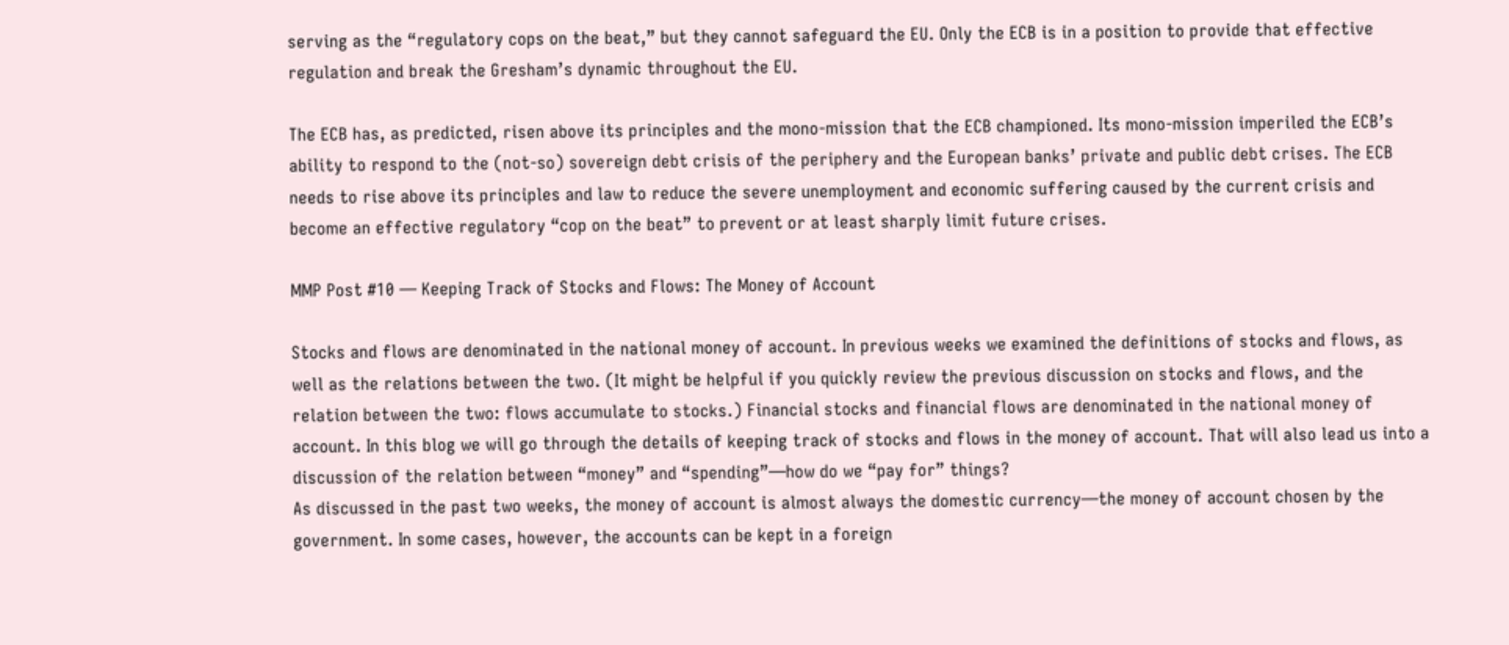serving as the “regulatory cops on the beat,” but they cannot safeguard the EU. Only the ECB is in a position to provide that effective regulation and break the Gresham’s dynamic throughout the EU.

The ECB has, as predicted, risen above its principles and the mono-mission that the ECB championed. Its mono-mission imperiled the ECB’s ability to respond to the (not-so) sovereign debt crisis of the periphery and the European banks’ private and public debt crises. The ECB needs to rise above its principles and law to reduce the severe unemployment and economic suffering caused by the current crisis and become an effective regulatory “cop on the beat” to prevent or at least sharply limit future crises.

MMP Post #10 — Keeping Track of Stocks and Flows: The Money of Account

Stocks and flows are denominated in the national money of account. In previous weeks we examined the definitions of stocks and flows, as well as the relations between the two. (It might be helpful if you quickly review the previous discussion on stocks and flows, and the relation between the two: flows accumulate to stocks.) Financial stocks and financial flows are denominated in the national money of account. In this blog we will go through the details of keeping track of stocks and flows in the money of account. That will also lead us into a discussion of the relation between “money” and “spending”—how do we “pay for” things?
As discussed in the past two weeks, the money of account is almost always the domestic currency—the money of account chosen by the government. In some cases, however, the accounts can be kept in a foreign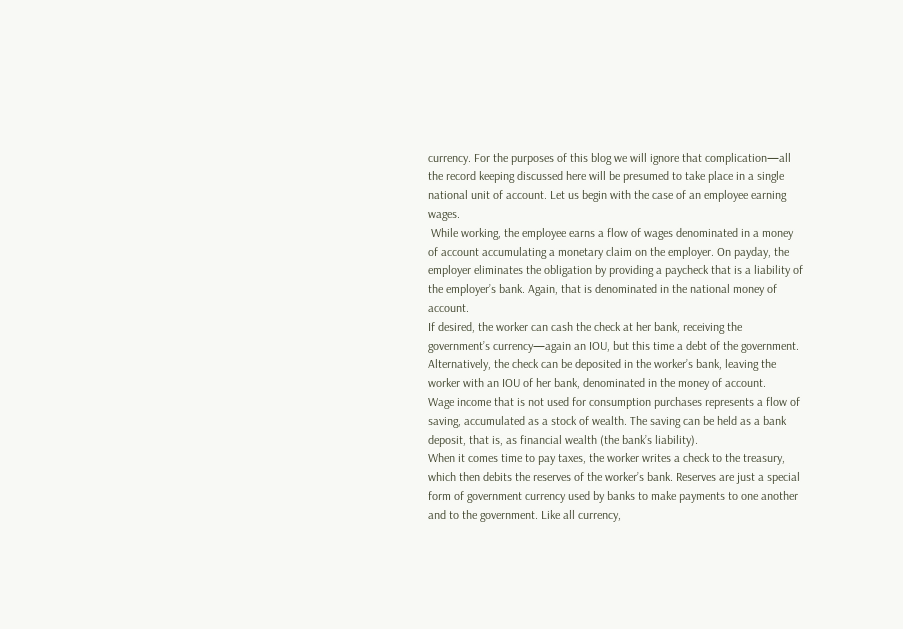currency. For the purposes of this blog we will ignore that complication—all the record keeping discussed here will be presumed to take place in a single national unit of account. Let us begin with the case of an employee earning wages.
 While working, the employee earns a flow of wages denominated in a money of account accumulating a monetary claim on the employer. On payday, the employer eliminates the obligation by providing a paycheck that is a liability of the employer’s bank. Again, that is denominated in the national money of account.
If desired, the worker can cash the check at her bank, receiving the government’s currency—again an IOU, but this time a debt of the government. Alternatively, the check can be deposited in the worker’s bank, leaving the worker with an IOU of her bank, denominated in the money of account.
Wage income that is not used for consumption purchases represents a flow of saving, accumulated as a stock of wealth. The saving can be held as a bank deposit, that is, as financial wealth (the bank’s liability).
When it comes time to pay taxes, the worker writes a check to the treasury, which then debits the reserves of the worker’s bank. Reserves are just a special form of government currency used by banks to make payments to one another and to the government. Like all currency,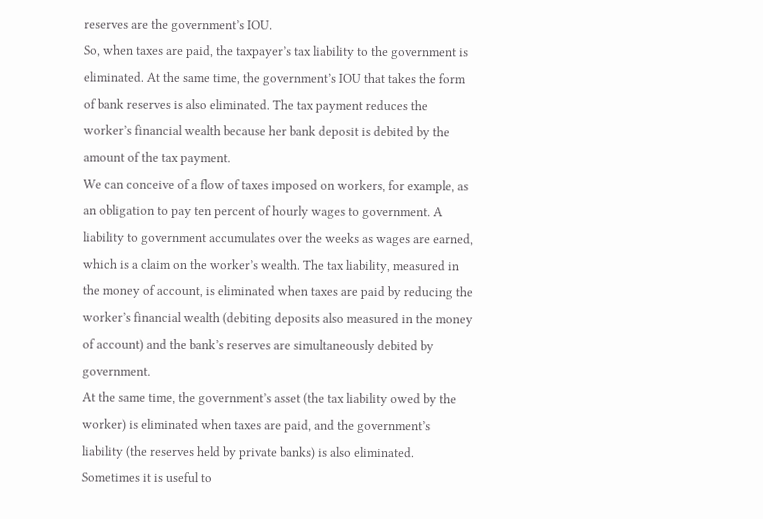reserves are the government’s IOU.
So, when taxes are paid, the taxpayer’s tax liability to the government is eliminated. At the same time, the government’s IOU that takes the form of bank reserves is also eliminated. The tax payment reduces the worker’s financial wealth because her bank deposit is debited by the amount of the tax payment.
We can conceive of a flow of taxes imposed on workers, for example, as an obligation to pay ten percent of hourly wages to government. A liability to government accumulates over the weeks as wages are earned, which is a claim on the worker’s wealth. The tax liability, measured in the money of account, is eliminated when taxes are paid by reducing the worker’s financial wealth (debiting deposits also measured in the money of account) and the bank’s reserves are simultaneously debited by government.
At the same time, the government’s asset (the tax liability owed by the worker) is eliminated when taxes are paid, and the government’s liability (the reserves held by private banks) is also eliminated.
Sometimes it is useful to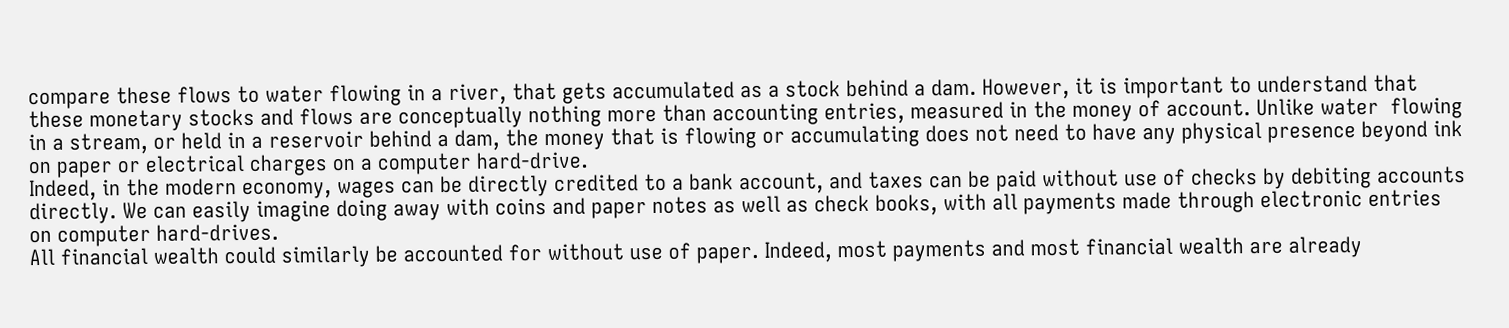compare these flows to water flowing in a river, that gets accumulated as a stock behind a dam. However, it is important to understand that these monetary stocks and flows are conceptually nothing more than accounting entries, measured in the money of account. Unlike water  flowing in a stream, or held in a reservoir behind a dam, the money that is flowing or accumulating does not need to have any physical presence beyond ink on paper or electrical charges on a computer hard-drive.
Indeed, in the modern economy, wages can be directly credited to a bank account, and taxes can be paid without use of checks by debiting accounts directly. We can easily imagine doing away with coins and paper notes as well as check books, with all payments made through electronic entries on computer hard-drives.
All financial wealth could similarly be accounted for without use of paper. Indeed, most payments and most financial wealth are already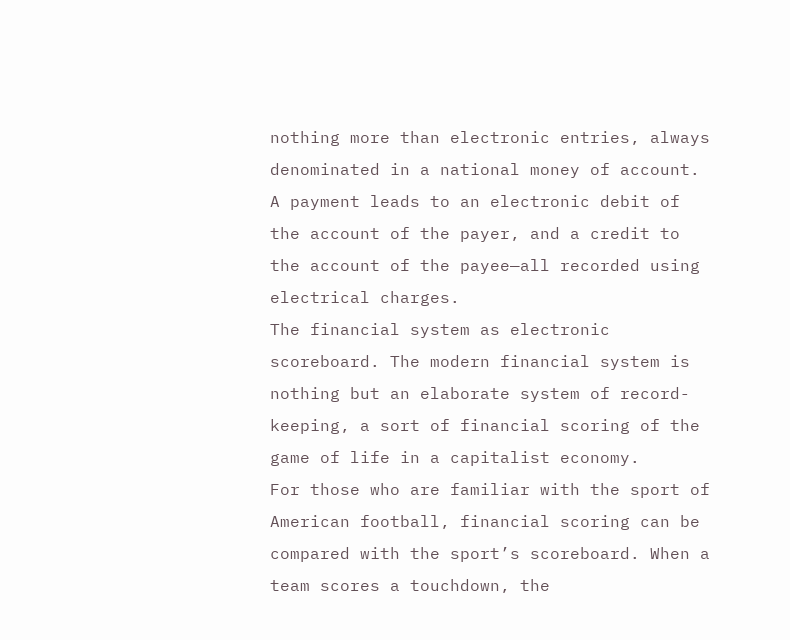nothing more than electronic entries, always denominated in a national money of account. A payment leads to an electronic debit of the account of the payer, and a credit to the account of the payee—all recorded using electrical charges.
The financial system as electronic scoreboard. The modern financial system is nothing but an elaborate system of record-keeping, a sort of financial scoring of the game of life in a capitalist economy.
For those who are familiar with the sport of American football, financial scoring can be compared with the sport’s scoreboard. When a team scores a touchdown, the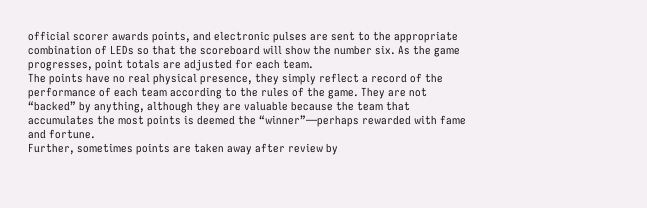official scorer awards points, and electronic pulses are sent to the appropriate combination of LEDs so that the scoreboard will show the number six. As the game progresses, point totals are adjusted for each team.
The points have no real physical presence, they simply reflect a record of the performance of each team according to the rules of the game. They are not “backed” by anything, although they are valuable because the team that accumulates the most points is deemed the “winner”—perhaps rewarded with fame and fortune.
Further, sometimes points are taken away after review by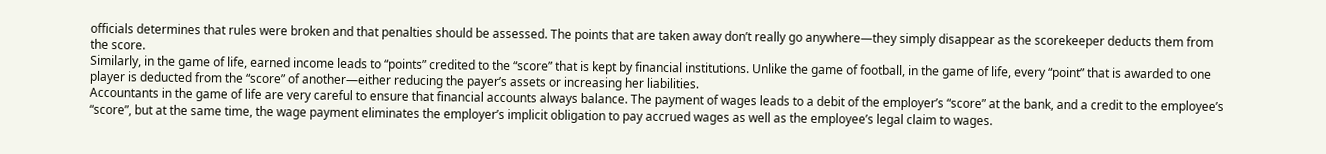officials determines that rules were broken and that penalties should be assessed. The points that are taken away don’t really go anywhere—they simply disappear as the scorekeeper deducts them from the score.
Similarly, in the game of life, earned income leads to “points” credited to the “score” that is kept by financial institutions. Unlike the game of football, in the game of life, every “point” that is awarded to one player is deducted from the “score” of another—either reducing the payer’s assets or increasing her liabilities.
Accountants in the game of life are very careful to ensure that financial accounts always balance. The payment of wages leads to a debit of the employer’s “score” at the bank, and a credit to the employee’s “score”, but at the same time, the wage payment eliminates the employer’s implicit obligation to pay accrued wages as well as the employee’s legal claim to wages.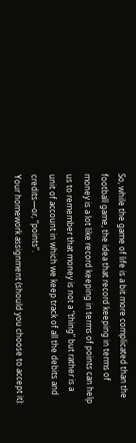So, while the game of life is a bit more complicated than the football game, the idea that record keeping in terms of money is a lot like record keeping in terms of points can help us to remember that money is not a “thing” but rather is a unit of account in which we keep track of all the debits and credits—or, “points”.
Your homework assignment (should you choose to accept it):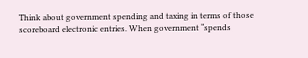Think about government spending and taxing in terms of those scoreboard electronic entries. When government “spends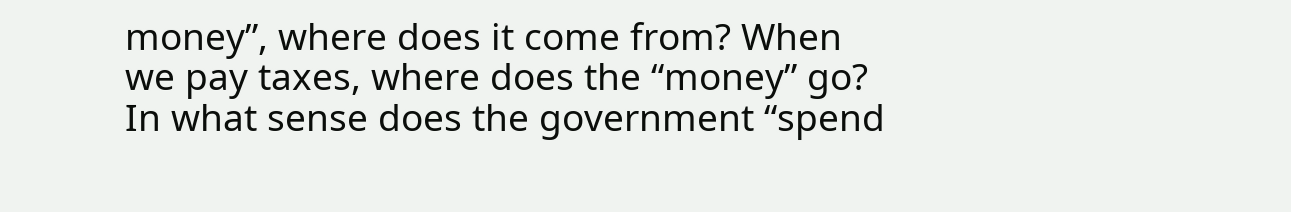money”, where does it come from? When we pay taxes, where does the “money” go? In what sense does the government “spend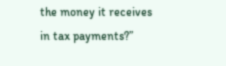the money it receives in tax payments?”